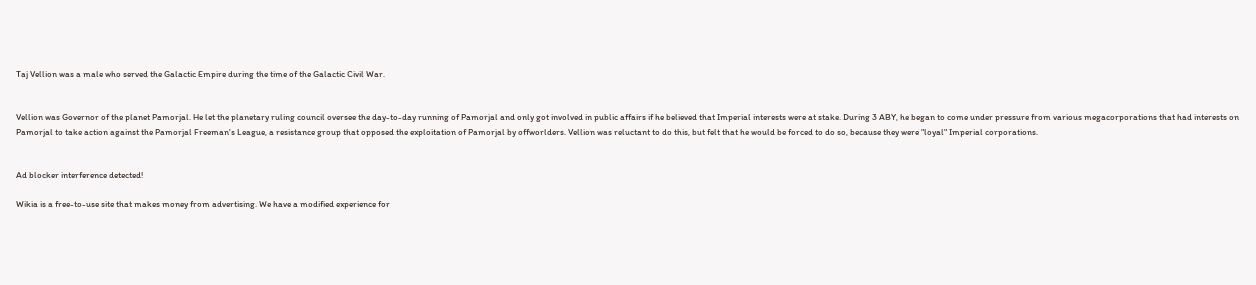Taj Vellion was a male who served the Galactic Empire during the time of the Galactic Civil War.


Vellion was Governor of the planet Pamorjal. He let the planetary ruling council oversee the day-to-day running of Pamorjal and only got involved in public affairs if he believed that Imperial interests were at stake. During 3 ABY, he began to come under pressure from various megacorporations that had interests on Pamorjal to take action against the Pamorjal Freeman's League, a resistance group that opposed the exploitation of Pamorjal by offworlders. Vellion was reluctant to do this, but felt that he would be forced to do so, because they were "loyal" Imperial corporations.


Ad blocker interference detected!

Wikia is a free-to-use site that makes money from advertising. We have a modified experience for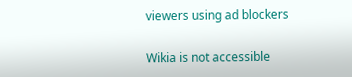viewers using ad blockers

Wikia is not accessible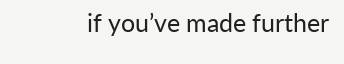if you’ve made further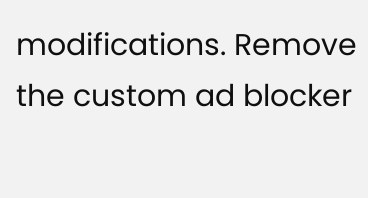modifications. Remove the custom ad blocker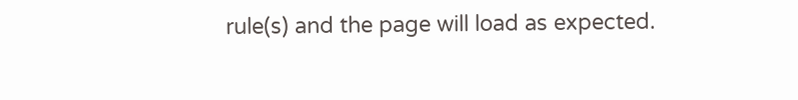rule(s) and the page will load as expected.